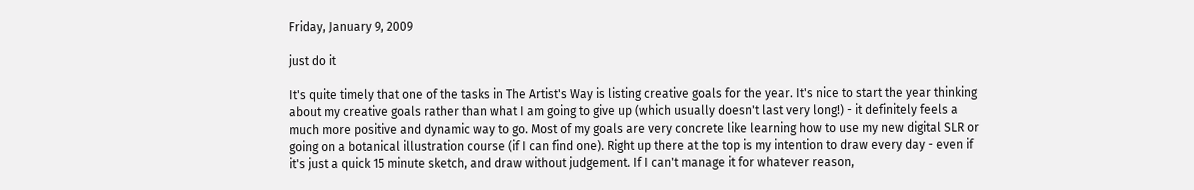Friday, January 9, 2009

just do it

It's quite timely that one of the tasks in The Artist's Way is listing creative goals for the year. It's nice to start the year thinking about my creative goals rather than what I am going to give up (which usually doesn't last very long!) - it definitely feels a much more positive and dynamic way to go. Most of my goals are very concrete like learning how to use my new digital SLR or going on a botanical illustration course (if I can find one). Right up there at the top is my intention to draw every day - even if it's just a quick 15 minute sketch, and draw without judgement. If I can't manage it for whatever reason,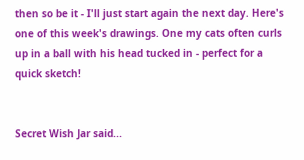then so be it - I'll just start again the next day. Here's one of this week's drawings. One my cats often curls up in a ball with his head tucked in - perfect for a quick sketch!


Secret Wish Jar said...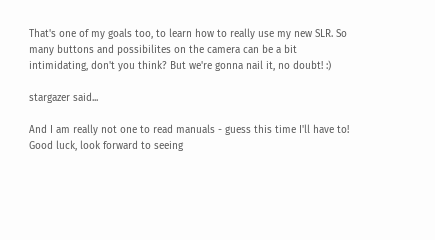That's one of my goals too, to learn how to really use my new SLR. So many buttons and possibilites on the camera can be a bit intimidating, don't you think? But we're gonna nail it, no doubt! :)

stargazer said...

And I am really not one to read manuals - guess this time I'll have to! Good luck, look forward to seeing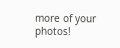more of your photos!